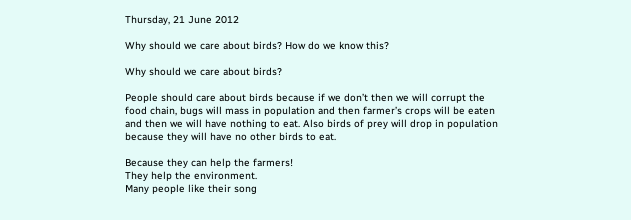Thursday, 21 June 2012

Why should we care about birds? How do we know this?

Why should we care about birds?

People should care about birds because if we don’t then we will corrupt the food chain, bugs will mass in population and then farmer’s crops will be eaten and then we will have nothing to eat. Also birds of prey will drop in population because they will have no other birds to eat.

Because they can help the farmers!
They help the environment.
Many people like their song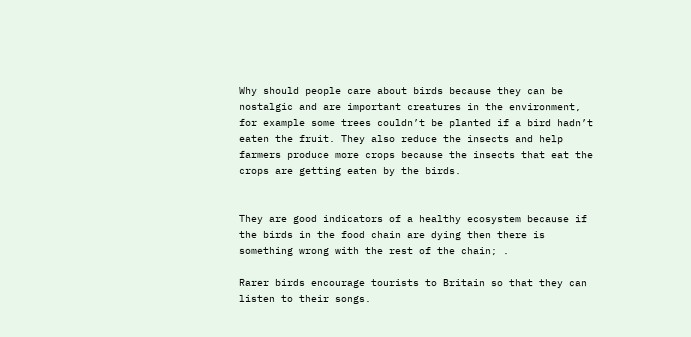Why should people care about birds because they can be nostalgic and are important creatures in the environment, for example some trees couldn’t be planted if a bird hadn’t eaten the fruit. They also reduce the insects and help farmers produce more crops because the insects that eat the crops are getting eaten by the birds.


They are good indicators of a healthy ecosystem because if the birds in the food chain are dying then there is something wrong with the rest of the chain; .

Rarer birds encourage tourists to Britain so that they can listen to their songs.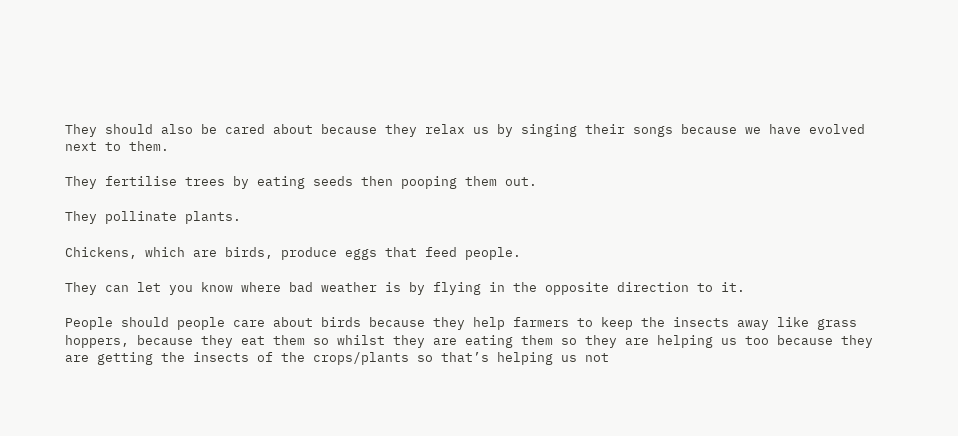They should also be cared about because they relax us by singing their songs because we have evolved next to them.

They fertilise trees by eating seeds then pooping them out.

They pollinate plants.

Chickens, which are birds, produce eggs that feed people.

They can let you know where bad weather is by flying in the opposite direction to it.

People should people care about birds because they help farmers to keep the insects away like grass hoppers, because they eat them so whilst they are eating them so they are helping us too because they are getting the insects of the crops/plants so that’s helping us not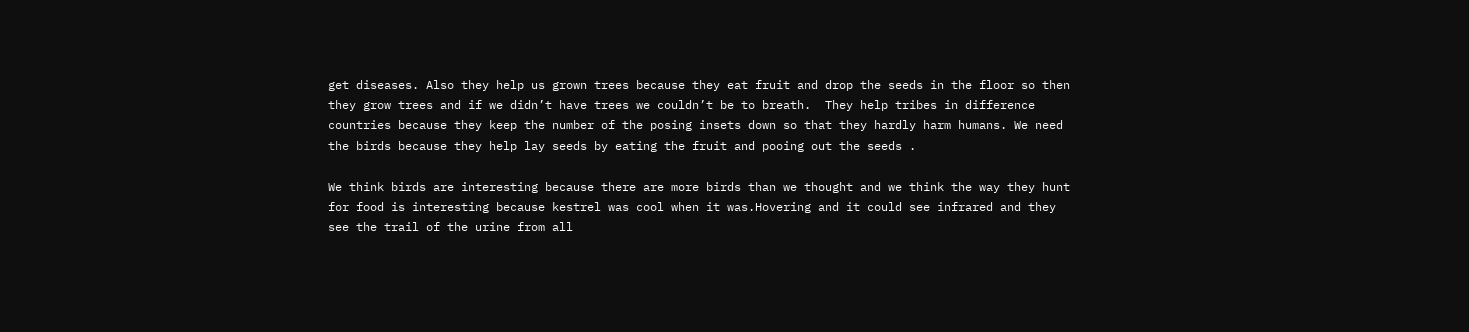get diseases. Also they help us grown trees because they eat fruit and drop the seeds in the floor so then they grow trees and if we didn’t have trees we couldn’t be to breath.  They help tribes in difference  countries because they keep the number of the posing insets down so that they hardly harm humans. We need the birds because they help lay seeds by eating the fruit and pooing out the seeds .

We think birds are interesting because there are more birds than we thought and we think the way they hunt for food is interesting because kestrel was cool when it was.Hovering and it could see infrared and they see the trail of the urine from all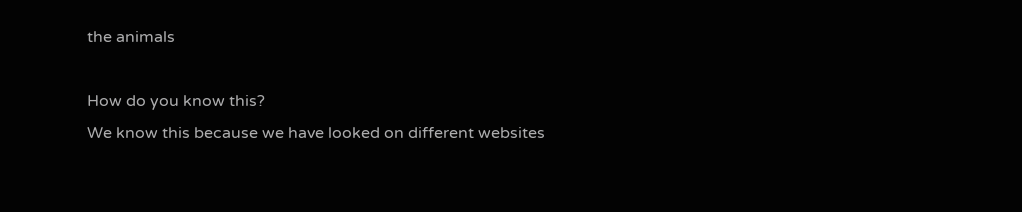the animals

How do you know this?
We know this because we have looked on different websites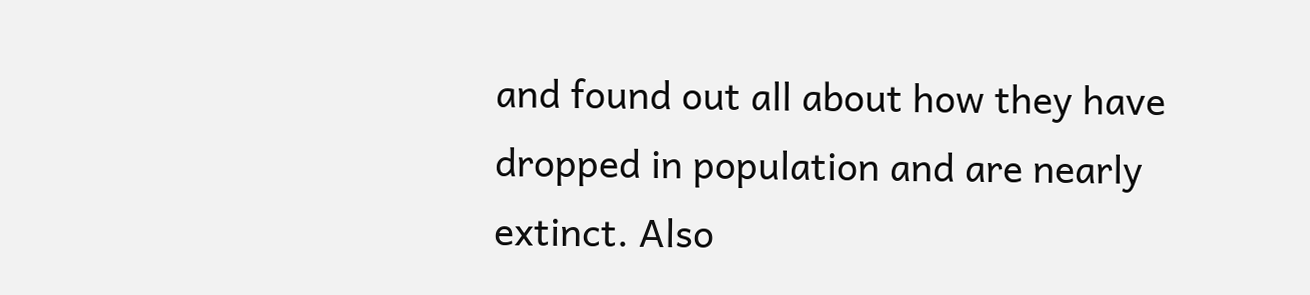and found out all about how they have dropped in population and are nearly extinct. Also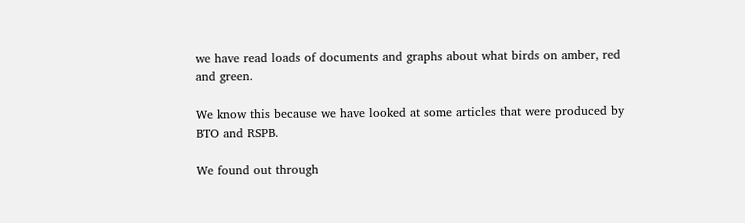we have read loads of documents and graphs about what birds on amber, red and green.

We know this because we have looked at some articles that were produced by BTO and RSPB.

We found out through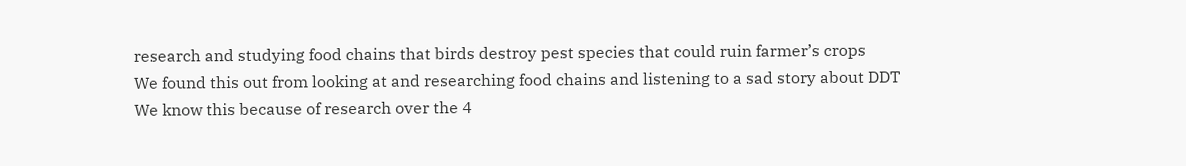research and studying food chains that birds destroy pest species that could ruin farmer’s crops
We found this out from looking at and researching food chains and listening to a sad story about DDT
We know this because of research over the 4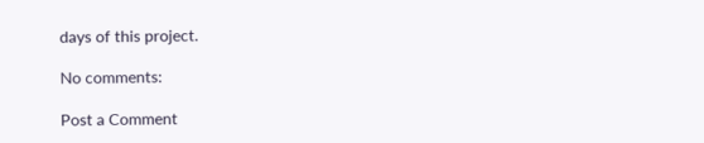days of this project.

No comments:

Post a Comment